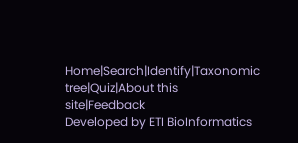Home|Search|Identify|Taxonomic tree|Quiz|About this site|Feedback
Developed by ETI BioInformatics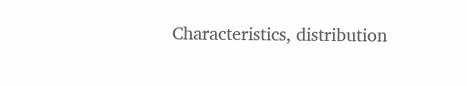Characteristics, distribution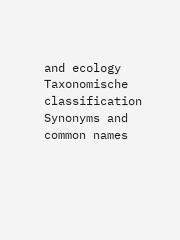and ecology
Taxonomische classification
Synonyms and common names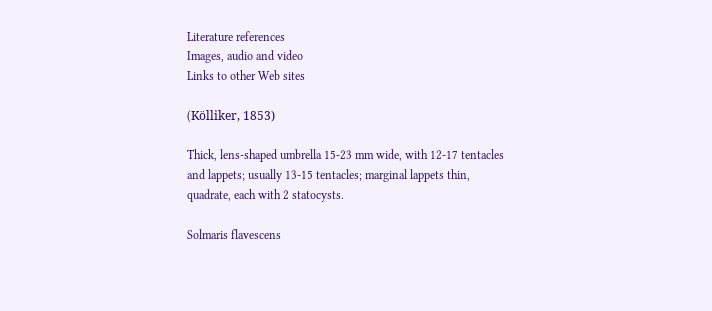Literature references
Images, audio and video
Links to other Web sites

(Kölliker, 1853)

Thick, lens-shaped umbrella 15-23 mm wide, with 12-17 tentacles and lappets; usually 13-15 tentacles; marginal lappets thin, quadrate, each with 2 statocysts.

Solmaris flavescens